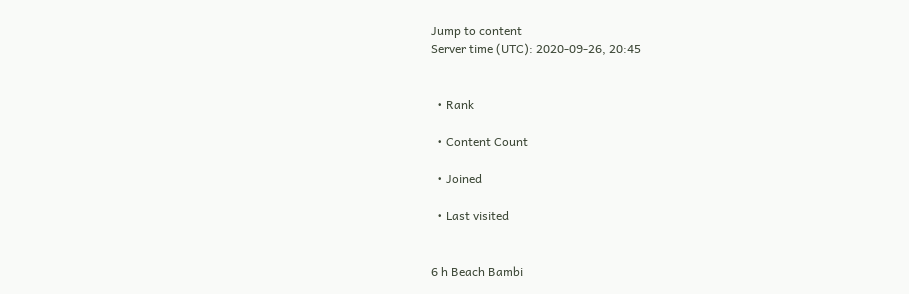Jump to content
Server time (UTC): 2020-09-26, 20:45


  • Rank

  • Content Count

  • Joined

  • Last visited


6 h Beach Bambi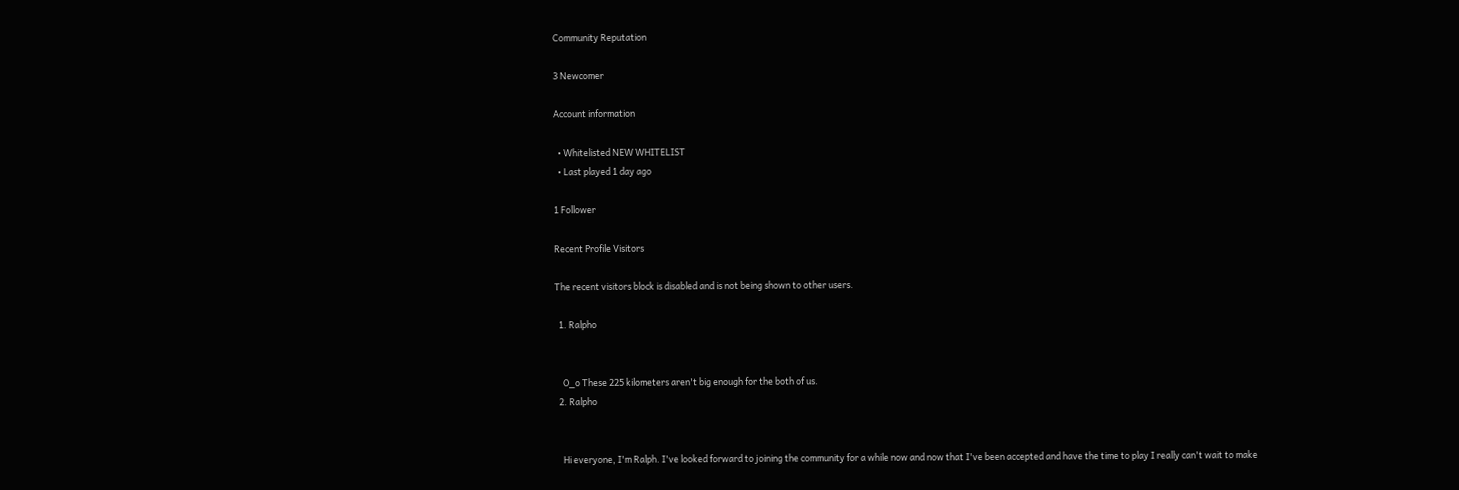Community Reputation

3 Newcomer

Account information

  • Whitelisted NEW WHITELIST
  • Last played 1 day ago

1 Follower

Recent Profile Visitors

The recent visitors block is disabled and is not being shown to other users.

  1. Ralpho


    O_o These 225 kilometers aren't big enough for the both of us.
  2. Ralpho


    Hi everyone, I'm Ralph. I've looked forward to joining the community for a while now and now that I've been accepted and have the time to play I really can't wait to make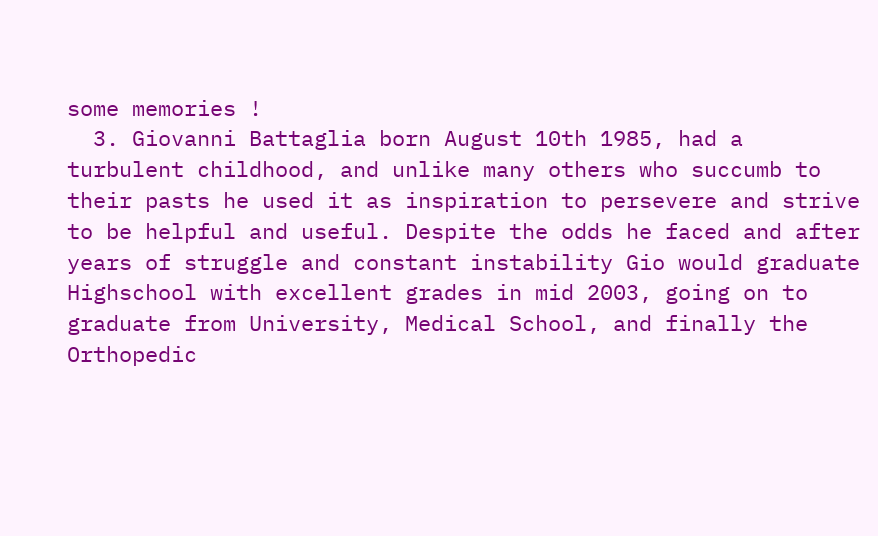some memories !
  3. Giovanni Battaglia born August 10th 1985, had a turbulent childhood, and unlike many others who succumb to their pasts he used it as inspiration to persevere and strive to be helpful and useful. Despite the odds he faced and after years of struggle and constant instability Gio would graduate Highschool with excellent grades in mid 2003, going on to graduate from University, Medical School, and finally the Orthopedic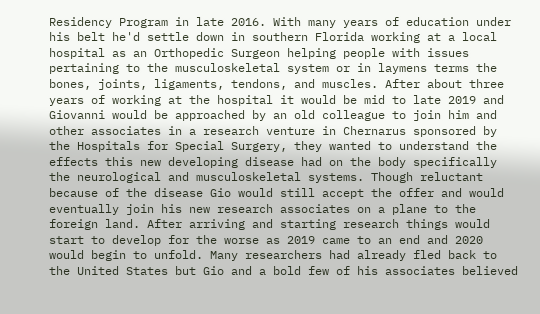Residency Program in late 2016. With many years of education under his belt he'd settle down in southern Florida working at a local hospital as an Orthopedic Surgeon helping people with issues pertaining to the musculoskeletal system or in laymens terms the bones, joints, ligaments, tendons, and muscles. After about three years of working at the hospital it would be mid to late 2019 and Giovanni would be approached by an old colleague to join him and other associates in a research venture in Chernarus sponsored by the Hospitals for Special Surgery, they wanted to understand the effects this new developing disease had on the body specifically the neurological and musculoskeletal systems. Though reluctant because of the disease Gio would still accept the offer and would eventually join his new research associates on a plane to the foreign land. After arriving and starting research things would start to develop for the worse as 2019 came to an end and 2020 would begin to unfold. Many researchers had already fled back to the United States but Gio and a bold few of his associates believed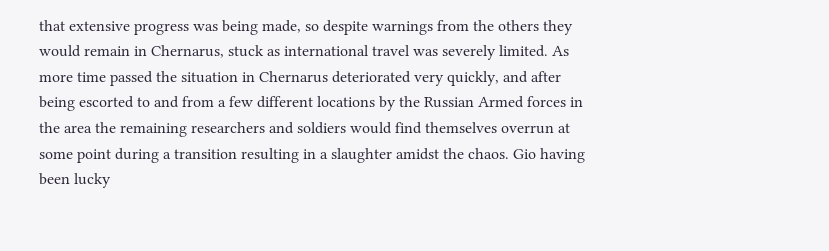that extensive progress was being made, so despite warnings from the others they would remain in Chernarus, stuck as international travel was severely limited. As more time passed the situation in Chernarus deteriorated very quickly, and after being escorted to and from a few different locations by the Russian Armed forces in the area the remaining researchers and soldiers would find themselves overrun at some point during a transition resulting in a slaughter amidst the chaos. Gio having been lucky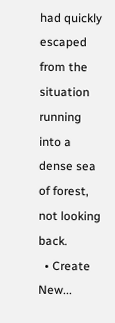had quickly escaped from the situation running into a dense sea of forest, not looking back.
  • Create New...